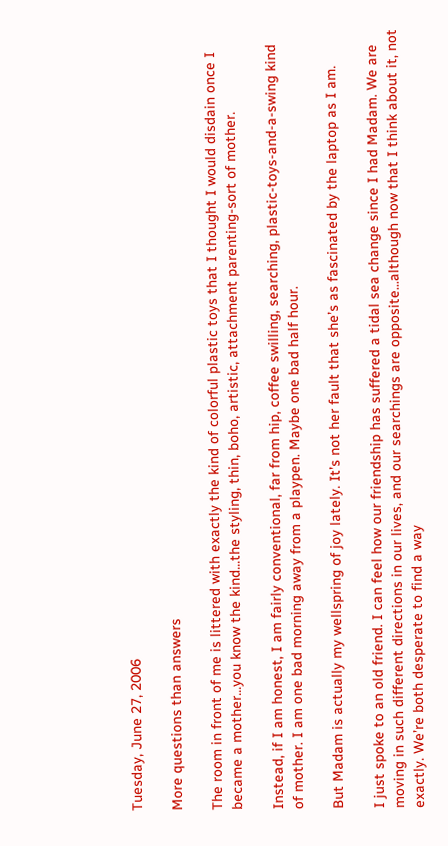Tuesday, June 27, 2006

More questions than answers

The room in front of me is littered with exactly the kind of colorful plastic toys that I thought I would disdain once I became a mother...you know the kind...the styling, thin, boho, artistic, attachment parenting-sort of mother.

Instead, if I am honest, I am fairly conventional, far from hip, coffee swilling, searching, plastic-toys-and-a-swing kind of mother. I am one bad morning away from a playpen. Maybe one bad half hour.

But Madam is actually my wellspring of joy lately. It’s not her fault that she’s as fascinated by the laptop as I am.

I just spoke to an old friend. I can feel how our friendship has suffered a tidal sea change since I had Madam. We are moving in such different directions in our lives, and our searchings are opposite...although now that I think about it, not exactly. We’re both desperate to find a way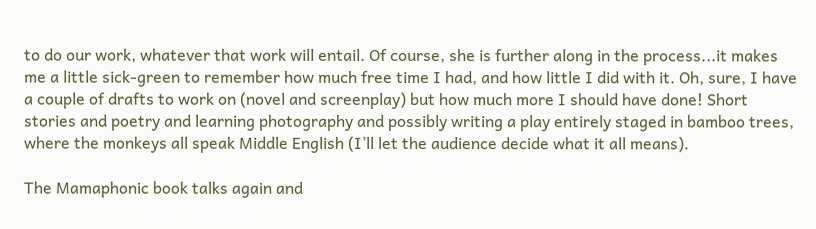to do our work, whatever that work will entail. Of course, she is further along in the process...it makes me a little sick-green to remember how much free time I had, and how little I did with it. Oh, sure, I have a couple of drafts to work on (novel and screenplay) but how much more I should have done! Short stories and poetry and learning photography and possibly writing a play entirely staged in bamboo trees, where the monkeys all speak Middle English (I’ll let the audience decide what it all means).

The Mamaphonic book talks again and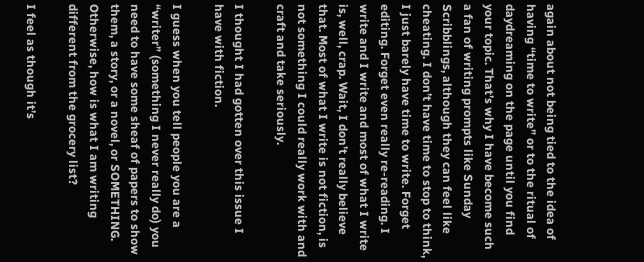again about not being tied to the idea of having “time to write” or to the ritual of daydreaming on the page until you find your topic. That’s why I have become such a fan of writing prompts like Sunday Scribblings, although they can feel like cheating. I don’t have time to stop to think, I just barely have time to write. Forget editing. Forget even really re-reading. I write and I write and most of what I write is, well, crap. Wait, I don’t really believe that. Most of what I write is not fiction, is not something I could really work with and craft and take seriously.

I thought I had gotten over this issue I have with fiction.

I guess when you tell people you are a “writer” (something I never really do) you need to have some sheaf of papers to show them, a story, or a novel, or SOMETHING. Otherwise, how is what I am writing different from the grocery list?

I feel as though it’s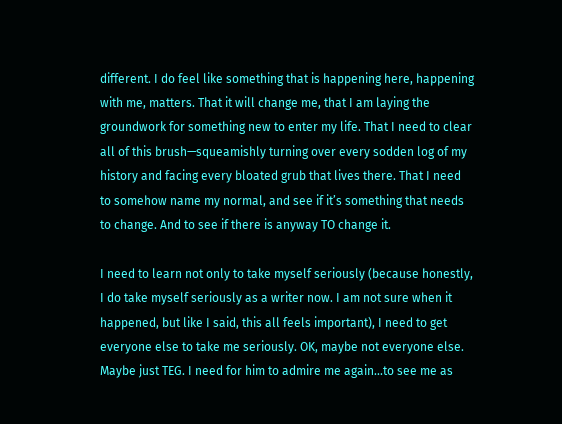different. I do feel like something that is happening here, happening with me, matters. That it will change me, that I am laying the groundwork for something new to enter my life. That I need to clear all of this brush—squeamishly turning over every sodden log of my history and facing every bloated grub that lives there. That I need to somehow name my normal, and see if it’s something that needs to change. And to see if there is anyway TO change it.

I need to learn not only to take myself seriously (because honestly, I do take myself seriously as a writer now. I am not sure when it happened, but like I said, this all feels important), I need to get everyone else to take me seriously. OK, maybe not everyone else. Maybe just TEG. I need for him to admire me again...to see me as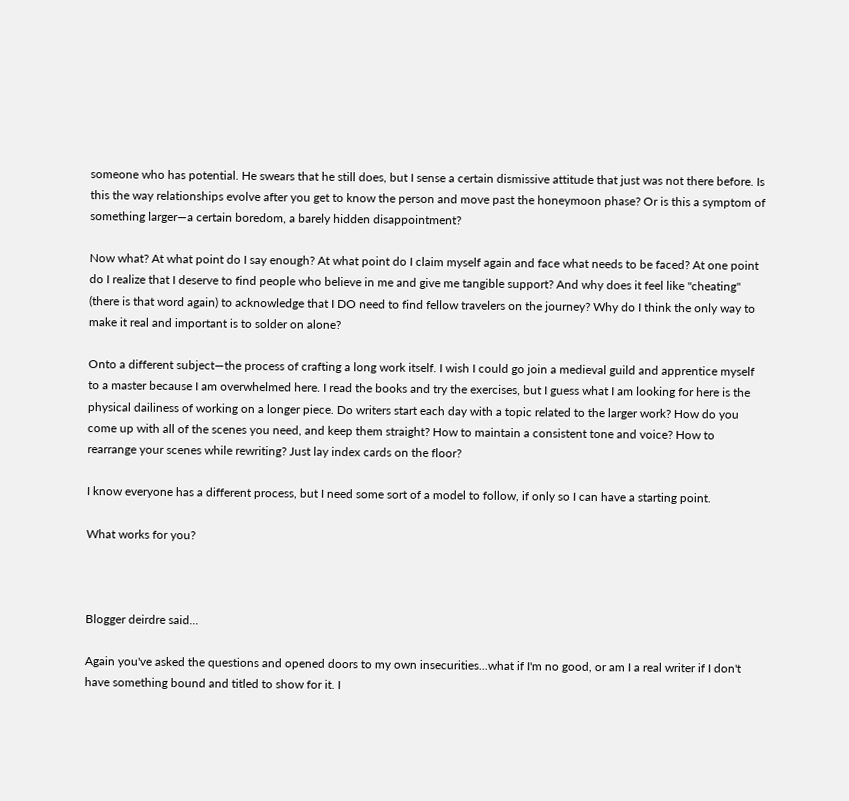someone who has potential. He swears that he still does, but I sense a certain dismissive attitude that just was not there before. Is this the way relationships evolve after you get to know the person and move past the honeymoon phase? Or is this a symptom of something larger—a certain boredom, a barely hidden disappointment?

Now what? At what point do I say enough? At what point do I claim myself again and face what needs to be faced? At one point do I realize that I deserve to find people who believe in me and give me tangible support? And why does it feel like "cheating" (there is that word again) to acknowledge that I DO need to find fellow travelers on the journey? Why do I think the only way to make it real and important is to solder on alone?

Onto a different subject—the process of crafting a long work itself. I wish I could go join a medieval guild and apprentice myself to a master because I am overwhelmed here. I read the books and try the exercises, but I guess what I am looking for here is the physical dailiness of working on a longer piece. Do writers start each day with a topic related to the larger work? How do you come up with all of the scenes you need, and keep them straight? How to maintain a consistent tone and voice? How to rearrange your scenes while rewriting? Just lay index cards on the floor?

I know everyone has a different process, but I need some sort of a model to follow, if only so I can have a starting point.

What works for you?



Blogger deirdre said...

Again you've asked the questions and opened doors to my own insecurities...what if I'm no good, or am I a real writer if I don't have something bound and titled to show for it. I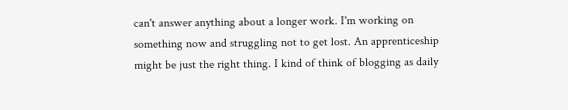can't answer anything about a longer work. I'm working on something now and struggling not to get lost. An apprenticeship might be just the right thing. I kind of think of blogging as daily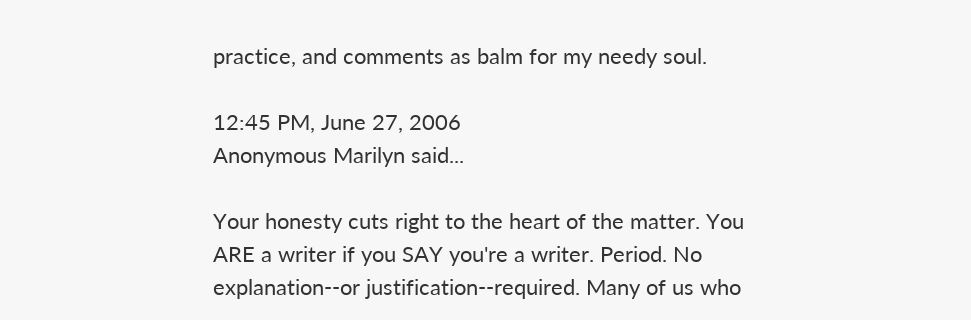practice, and comments as balm for my needy soul.

12:45 PM, June 27, 2006
Anonymous Marilyn said...

Your honesty cuts right to the heart of the matter. You ARE a writer if you SAY you're a writer. Period. No explanation--or justification--required. Many of us who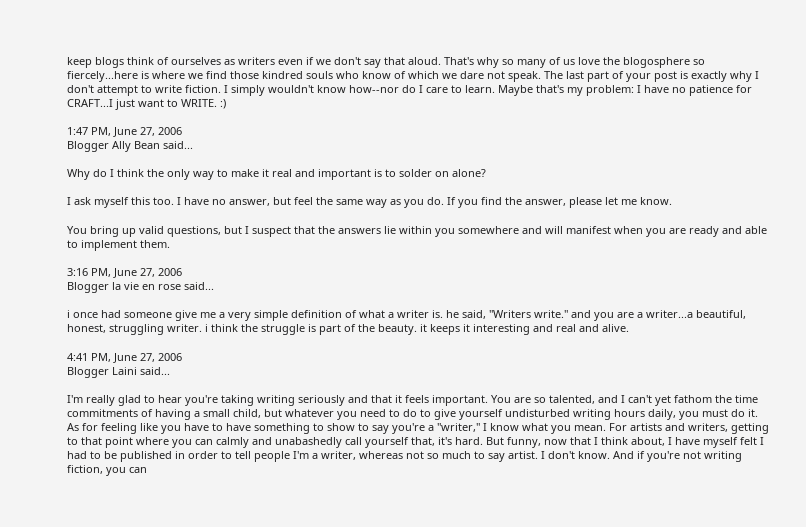keep blogs think of ourselves as writers even if we don't say that aloud. That's why so many of us love the blogosphere so fiercely...here is where we find those kindred souls who know of which we dare not speak. The last part of your post is exactly why I don't attempt to write fiction. I simply wouldn't know how--nor do I care to learn. Maybe that's my problem: I have no patience for CRAFT...I just want to WRITE. :)

1:47 PM, June 27, 2006
Blogger Ally Bean said...

Why do I think the only way to make it real and important is to solder on alone?

I ask myself this too. I have no answer, but feel the same way as you do. If you find the answer, please let me know.

You bring up valid questions, but I suspect that the answers lie within you somewhere and will manifest when you are ready and able to implement them.

3:16 PM, June 27, 2006
Blogger la vie en rose said...

i once had someone give me a very simple definition of what a writer is. he said, "Writers write." and you are a writer...a beautiful, honest, struggling writer. i think the struggle is part of the beauty. it keeps it interesting and real and alive.

4:41 PM, June 27, 2006
Blogger Laini said...

I'm really glad to hear you're taking writing seriously and that it feels important. You are so talented, and I can't yet fathom the time commitments of having a small child, but whatever you need to do to give yourself undisturbed writing hours daily, you must do it. As for feeling like you have to have something to show to say you're a "writer," I know what you mean. For artists and writers, getting to that point where you can calmly and unabashedly call yourself that, it's hard. But funny, now that I think about, I have myself felt I had to be published in order to tell people I'm a writer, whereas not so much to say artist. I don't know. And if you're not writing fiction, you can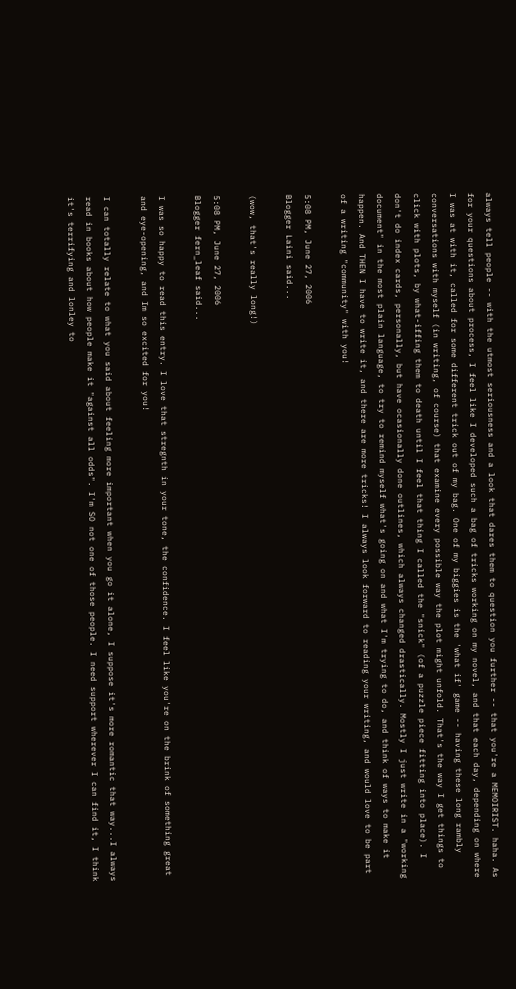always tell people -- with the utmost seriousness and a look that dares them to question you further -- that you're a MEMOIRIST. haha. As for your questions about process, I feel like I developed such a bag of tricks working on my novel, and that each day, depending on where I was at with it, called for some different trick out of my bag. One of my biggies is the 'what if' game -- having these long rambly conversations with myself (in writing, of course) that examine every possible way the plot might unfold. That's the way I get things to click with plots, by what-iffing them to death until I feel that thing I called the "snick" (of a puzzle piece fitting into place). I don't do index cards, personally, but have ocasionally done outlines, which always changed drastically. Mostly I just write in a "working document" in the most plain language, to try to remind myself what's going on and what I'm trying to do, and think of ways to make it happen. And THEN I have to write it, and there are more tricks! I always look forward to reading your writing, and would love to be part of a writing "community" with you!

5:08 PM, June 27, 2006
Blogger Laini said...

(wow, that's really long!)

5:08 PM, June 27, 2006
Blogger fern_leaf said...

I was so happy to read this entry. I love that stregnth in your tone, the confidence. I feel like you're on the brink of something great and eye-opening, and Im so excited for you!

I can totally relate to what you said about feeling more important when you go it alone, I suppose it's more romantic that way...I always read in books about how people make it "against all odds". I'm SO not one of those people. I need support wherever I can find it, I think it's terrifying and lonley to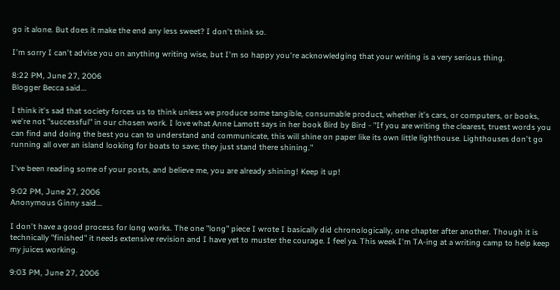go it alone. But does it make the end any less sweet? I don't think so.

I'm sorry I can't advise you on anything writing wise, but I'm so happy you're acknowledging that your writing is a very serious thing.

8:22 PM, June 27, 2006
Blogger Becca said...

I think it's sad that society forces us to think unless we produce some tangible, consumable product, whether it's cars, or computers, or books, we're not "successful" in our chosen work. I love what Anne Lamott says in her book Bird by Bird - "If you are writing the clearest, truest words you can find and doing the best you can to understand and communicate, this will shine on paper like its own little lighthouse. Lighthouses don't go running all over an island looking for boats to save; they just stand there shining."

I've been reading some of your posts, and believe me, you are already shining! Keep it up!

9:02 PM, June 27, 2006
Anonymous Ginny said...

I don't have a good process for long works. The one "long" piece I wrote I basically did chronologically, one chapter after another. Though it is technically "finished" it needs extensive revision and I have yet to muster the courage. I feel ya. This week I'm TA-ing at a writing camp to help keep my juices working.

9:03 PM, June 27, 2006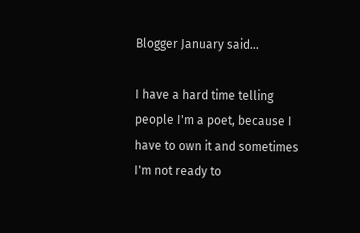Blogger January said...

I have a hard time telling people I'm a poet, because I have to own it and sometimes I'm not ready to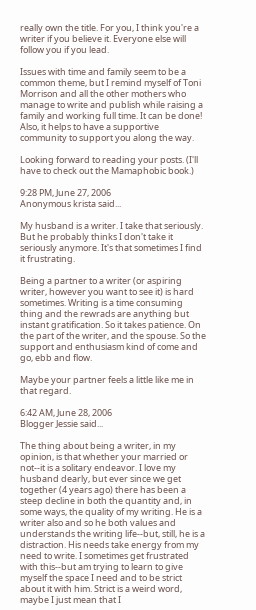really own the title. For you, I think you're a writer if you believe it. Everyone else will follow you if you lead.

Issues with time and family seem to be a common theme, but I remind myself of Toni Morrison and all the other mothers who manage to write and publish while raising a family and working full time. It can be done! Also, it helps to have a supportive community to support you along the way.

Looking forward to reading your posts. (I'll have to check out the Mamaphobic book.)

9:28 PM, June 27, 2006
Anonymous krista said...

My husband is a writer. I take that seriously. But he probably thinks I don't take it seriously anymore. It's that sometimes I find it frustrating.

Being a partner to a writer (or aspiring writer, however you want to see it) is hard sometimes. Writing is a time consuming thing and the rewrads are anything but instant gratification. So it takes patience. On the part of the writer, and the spouse. So the support and enthusiasm kind of come and go, ebb and flow.

Maybe your partner feels a little like me in that regard.

6:42 AM, June 28, 2006
Blogger Jessie said...

The thing about being a writer, in my opinion, is that whether your married or not--it is a solitary endeavor. I love my husband dearly, but ever since we get together (4 years ago) there has been a steep decline in both the quantity and, in some ways, the quality of my writing. He is a writer also and so he both values and understands the writing life--but, still, he is a distraction. His needs take energy from my need to write. I sometimes get frustrated with this--but am trying to learn to give myself the space I need and to be strict about it with him. Strict is a weird word, maybe I just mean that I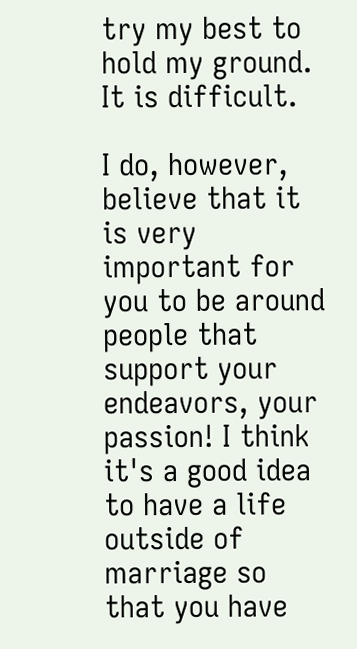try my best to hold my ground. It is difficult.

I do, however, believe that it is very important for you to be around people that support your endeavors, your passion! I think it's a good idea to have a life outside of marriage so that you have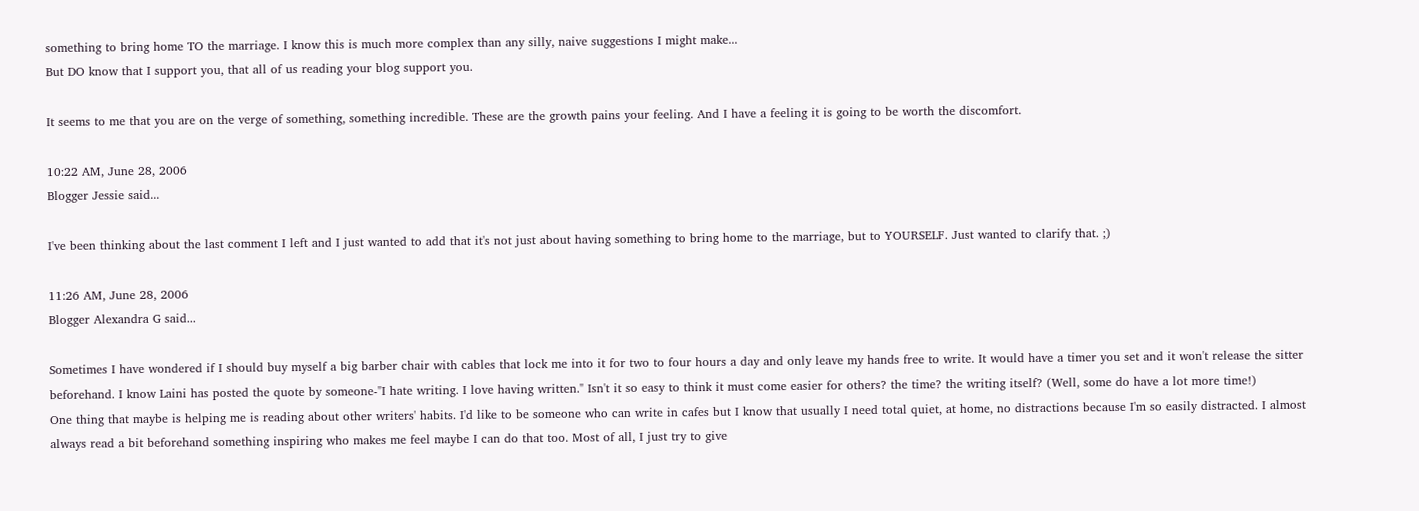something to bring home TO the marriage. I know this is much more complex than any silly, naive suggestions I might make...
But DO know that I support you, that all of us reading your blog support you.

It seems to me that you are on the verge of something, something incredible. These are the growth pains your feeling. And I have a feeling it is going to be worth the discomfort.

10:22 AM, June 28, 2006
Blogger Jessie said...

I've been thinking about the last comment I left and I just wanted to add that it's not just about having something to bring home to the marriage, but to YOURSELF. Just wanted to clarify that. ;)

11:26 AM, June 28, 2006
Blogger Alexandra G said...

Sometimes I have wondered if I should buy myself a big barber chair with cables that lock me into it for two to four hours a day and only leave my hands free to write. It would have a timer you set and it won't release the sitter beforehand. I know Laini has posted the quote by someone-"I hate writing. I love having written." Isn't it so easy to think it must come easier for others? the time? the writing itself? (Well, some do have a lot more time!)
One thing that maybe is helping me is reading about other writers' habits. I'd like to be someone who can write in cafes but I know that usually I need total quiet, at home, no distractions because I'm so easily distracted. I almost always read a bit beforehand something inspiring who makes me feel maybe I can do that too. Most of all, I just try to give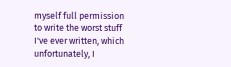myself full permission to write the worst stuff I've ever written, which unfortunately, I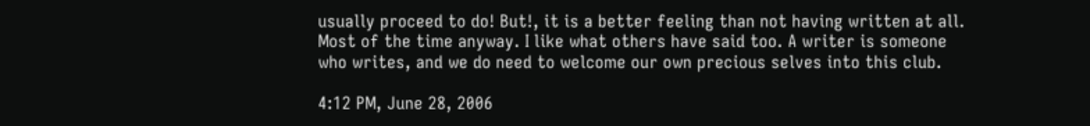usually proceed to do! But!, it is a better feeling than not having written at all.
Most of the time anyway. I like what others have said too. A writer is someone who writes, and we do need to welcome our own precious selves into this club.

4:12 PM, June 28, 2006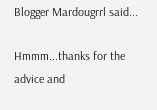Blogger Mardougrrl said...

Hmmm...thanks for the advice and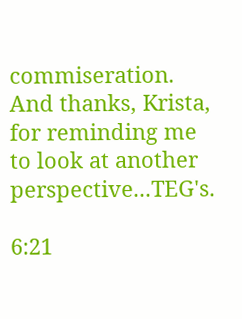commiseration. And thanks, Krista, for reminding me to look at another perspective...TEG's.

6:21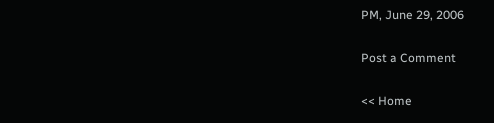PM, June 29, 2006

Post a Comment

<< Home